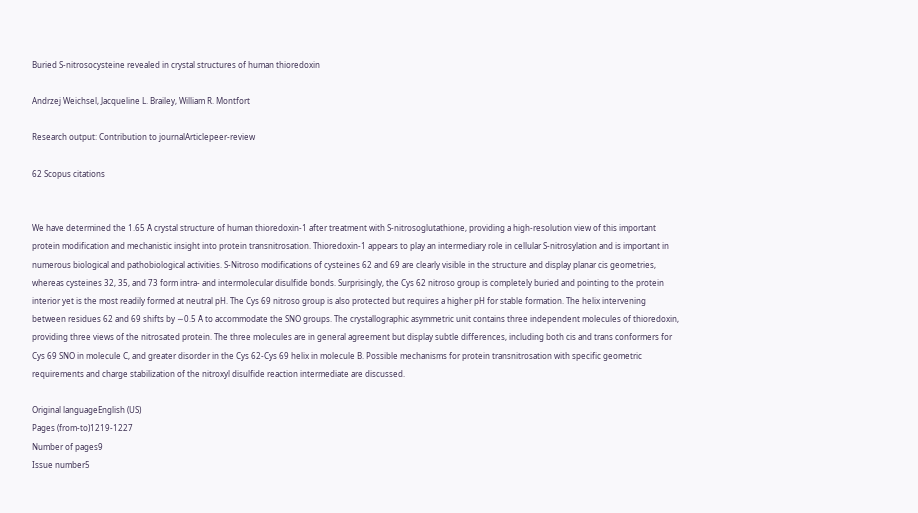Buried S-nitrosocysteine revealed in crystal structures of human thioredoxin

Andrzej Weichsel, Jacqueline L. Brailey, William R. Montfort

Research output: Contribution to journalArticlepeer-review

62 Scopus citations


We have determined the 1.65 Å crystal structure of human thioredoxin-1 after treatment with S-nitrosoglutathione, providing a high-resolution view of this important protein modification and mechanistic insight into protein transnitrosation. Thioredoxin-1 appears to play an intermediary role in cellular S-nitrosylation and is important in numerous biological and pathobiological activities. S-Nitroso modifications of cysteines 62 and 69 are clearly visible in the structure and display planar cis geometries, whereas cysteines 32, 35, and 73 form intra- and intermolecular disulfide bonds. Surprisingly, the Cys 62 nitroso group is completely buried and pointing to the protein interior yet is the most readily formed at neutral pH. The Cys 69 nitroso group is also protected but requires a higher pH for stable formation. The helix intervening between residues 62 and 69 shifts by ∼0.5 Å to accommodate the SNO groups. The crystallographic asymmetric unit contains three independent molecules of thioredoxin, providing three views of the nitrosated protein. The three molecules are in general agreement but display subtle differences, including both cis and trans conformers for Cys 69 SNO in molecule C, and greater disorder in the Cys 62-Cys 69 helix in molecule B. Possible mechanisms for protein transnitrosation with specific geometric requirements and charge stabilization of the nitroxyl disulfide reaction intermediate are discussed.

Original languageEnglish (US)
Pages (from-to)1219-1227
Number of pages9
Issue number5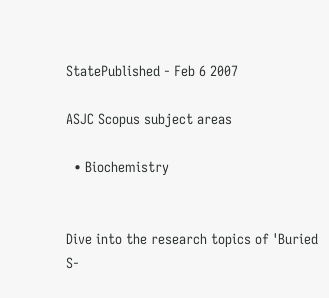StatePublished - Feb 6 2007

ASJC Scopus subject areas

  • Biochemistry


Dive into the research topics of 'Buried S-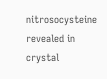nitrosocysteine revealed in crystal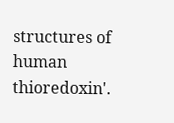structures of human thioredoxin'.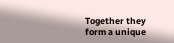Together they form a unique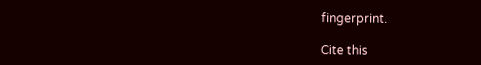fingerprint.

Cite this